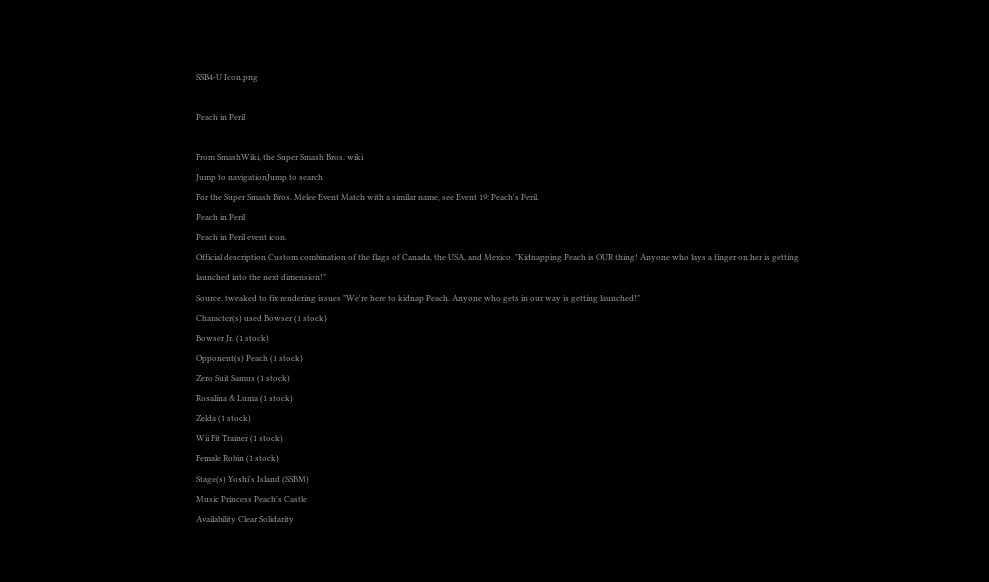SSB4-U Icon.png

Peach in Peril

From SmashWiki, the Super Smash Bros. wiki
Jump to navigationJump to search
For the Super Smash Bros. Melee Event Match with a similar name, see Event 19: Peach's Peril.
Peach in Peril
Peach in Peril event icon.
Official description Custom combination of the flags of Canada, the USA, and Mexico. "Kidnapping Peach is OUR thing! Anyone who lays a finger on her is getting launched into the next dimension!"
Source, tweaked to fix rendering issues "We're here to kidnap Peach. Anyone who gets in our way is getting launched!"
Character(s) used Bowser (1 stock)
Bowser Jr. (1 stock)
Opponent(s) Peach (1 stock)
Zero Suit Samus (1 stock)
Rosalina & Luma (1 stock)
Zelda (1 stock)
Wii Fit Trainer (1 stock)
Female Robin (1 stock)
Stage(s) Yoshi's Island (SSBM)
Music Princess Peach's Castle
Availability Clear Solidarity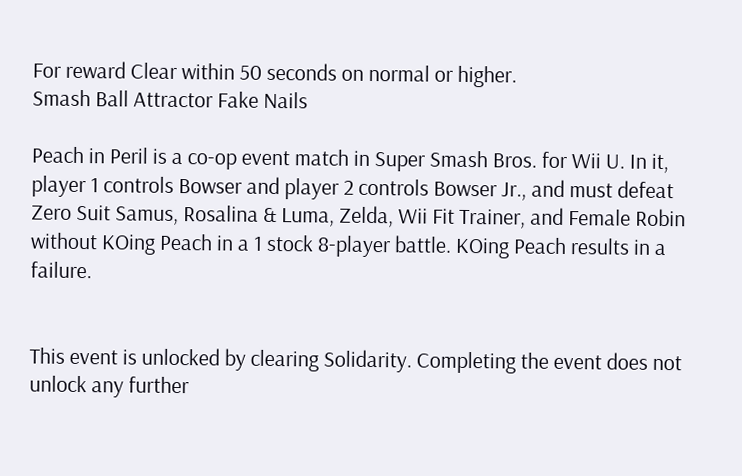For reward Clear within 50 seconds on normal or higher.
Smash Ball Attractor Fake Nails

Peach in Peril is a co-op event match in Super Smash Bros. for Wii U. In it, player 1 controls Bowser and player 2 controls Bowser Jr., and must defeat Zero Suit Samus, Rosalina & Luma, Zelda, Wii Fit Trainer, and Female Robin without KOing Peach in a 1 stock 8-player battle. KOing Peach results in a failure.


This event is unlocked by clearing Solidarity. Completing the event does not unlock any further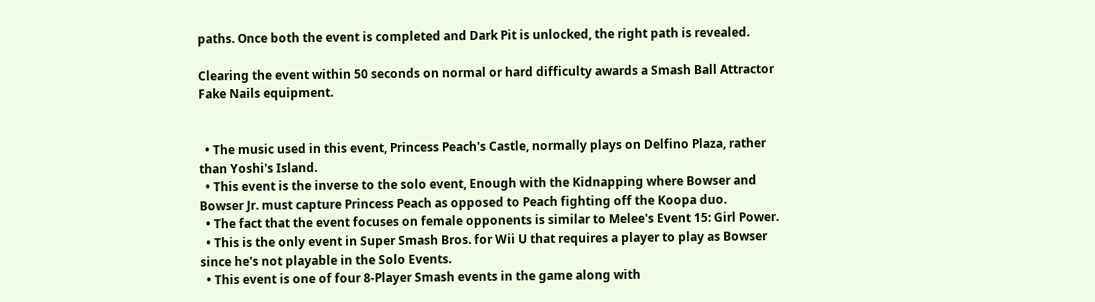paths. Once both the event is completed and Dark Pit is unlocked, the right path is revealed.

Clearing the event within 50 seconds on normal or hard difficulty awards a Smash Ball Attractor Fake Nails equipment.


  • The music used in this event, Princess Peach's Castle, normally plays on Delfino Plaza, rather than Yoshi's Island.
  • This event is the inverse to the solo event, Enough with the Kidnapping where Bowser and Bowser Jr. must capture Princess Peach as opposed to Peach fighting off the Koopa duo.
  • The fact that the event focuses on female opponents is similar to Melee's Event 15: Girl Power.
  • This is the only event in Super Smash Bros. for Wii U that requires a player to play as Bowser since he's not playable in the Solo Events.
  • This event is one of four 8-Player Smash events in the game along with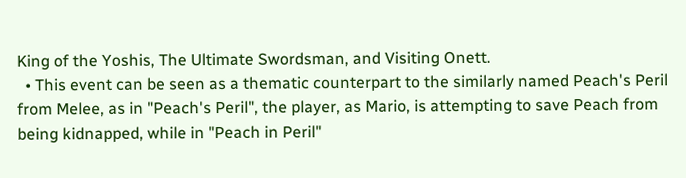King of the Yoshis, The Ultimate Swordsman, and Visiting Onett.
  • This event can be seen as a thematic counterpart to the similarly named Peach's Peril from Melee, as in "Peach's Peril", the player, as Mario, is attempting to save Peach from being kidnapped, while in "Peach in Peril"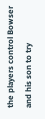the players control Bowser and his son to try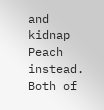and kidnap Peach instead. Both of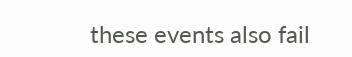these events also fail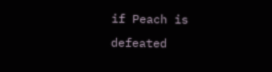if Peach is defeated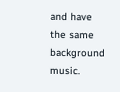and have the same background music.